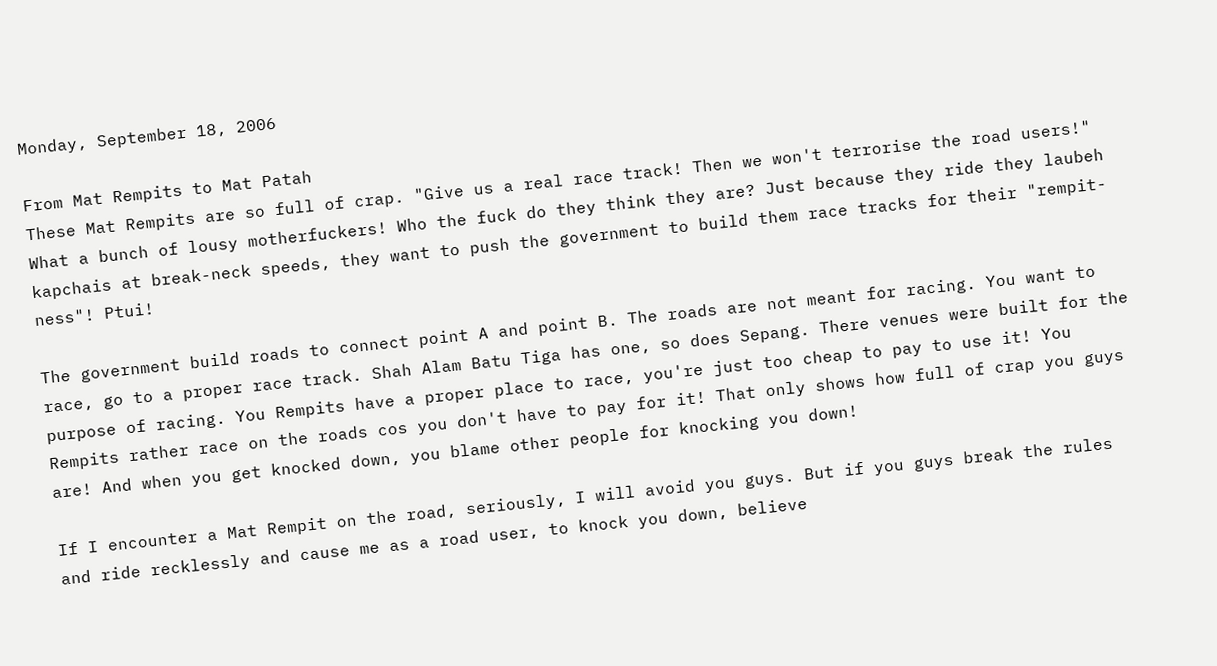Monday, September 18, 2006

From Mat Rempits to Mat Patah
These Mat Rempits are so full of crap. "Give us a real race track! Then we won't terrorise the road users!" What a bunch of lousy motherfuckers! Who the fuck do they think they are? Just because they ride they laubeh kapchais at break-neck speeds, they want to push the government to build them race tracks for their "rempit-ness"! Ptui!

The government build roads to connect point A and point B. The roads are not meant for racing. You want to race, go to a proper race track. Shah Alam Batu Tiga has one, so does Sepang. There venues were built for the purpose of racing. You Rempits have a proper place to race, you're just too cheap to pay to use it! You Rempits rather race on the roads cos you don't have to pay for it! That only shows how full of crap you guys are! And when you get knocked down, you blame other people for knocking you down!

If I encounter a Mat Rempit on the road, seriously, I will avoid you guys. But if you guys break the rules and ride recklessly and cause me as a road user, to knock you down, believe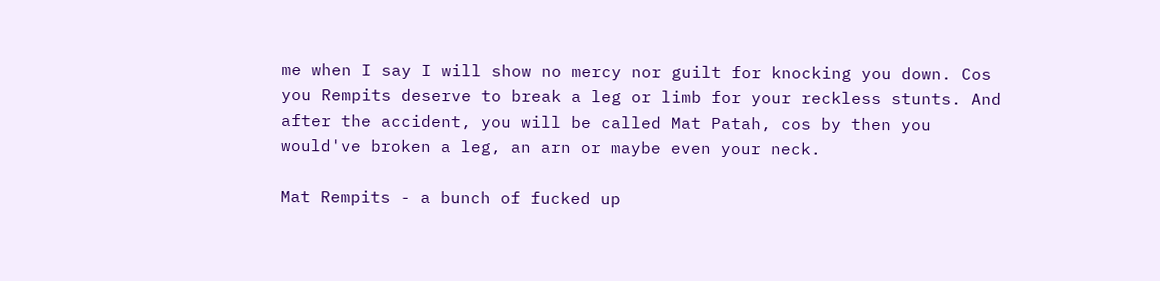me when I say I will show no mercy nor guilt for knocking you down. Cos you Rempits deserve to break a leg or limb for your reckless stunts. And after the accident, you will be called Mat Patah, cos by then you would've broken a leg, an arn or maybe even your neck.

Mat Rempits - a bunch of fucked up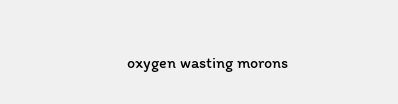oxygen wasting morons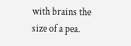with brains the size of a pea.